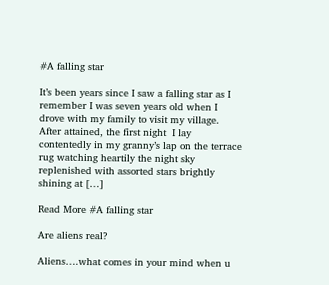#A falling star

It’s been years since I saw a falling star as I remember I was seven years old when I drove with my family to visit my village. After attained, the first night  I lay contentedly in my granny’s lap on the terrace rug watching heartily the night sky replenished with assorted stars brightly shining at […]

Read More #A falling star

Are aliens real?

Aliens….what comes in your mind when u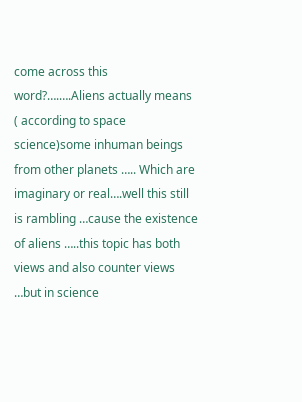come across this word?….….Aliens actually means ( according to space science)some inhuman beings from other planets ….. Which are imaginary or real….well this still is rambling …cause the existence of aliens …..this topic has both views and also counter views …but in science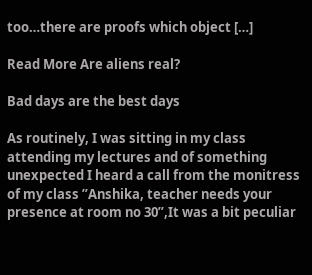too…there are proofs which object […]

Read More Are aliens real?

Bad days are the best days

As routinely, I was sitting in my class attending my lectures and of something unexpected I heard a call from the monitress of my class ”Anshika, teacher needs your presence at room no 30”,It was a bit peculiar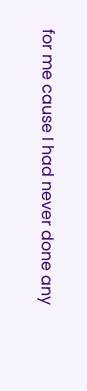for me cause I had never done any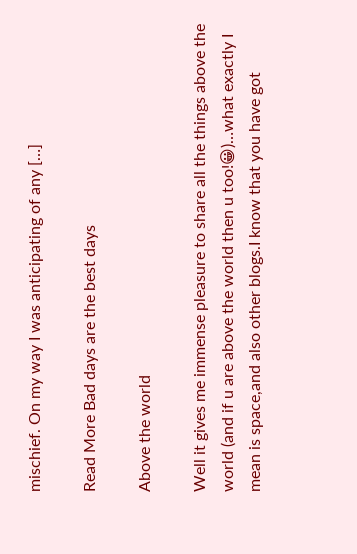mischief. On my way I was anticipating of any […]

Read More Bad days are the best days

Above the world

Well it gives me immense pleasure to share all the things above the world (and if u are above the world then u too!😀)…what exactly I mean is space,and also other blogs.I know that you have got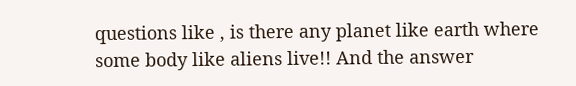questions like , is there any planet like earth where some body like aliens live!! And the answer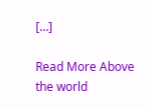[…]

Read More Above the world